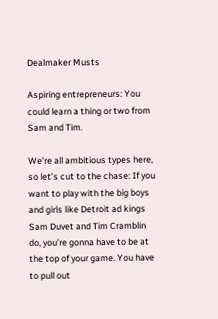Dealmaker Musts

Aspiring entrepreneurs: You could learn a thing or two from Sam and Tim.

We’re all ambitious types here, so let’s cut to the chase: If you want to play with the big boys and girls like Detroit ad kings Sam Duvet and Tim Cramblin do, you’re gonna have to be at the top of your game. You have to pull out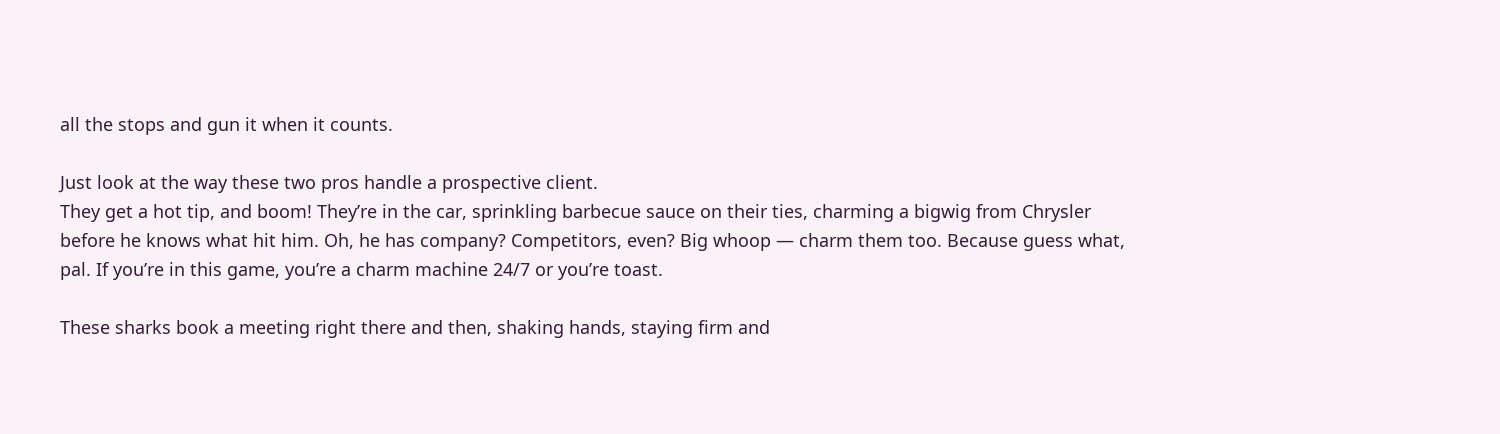all the stops and gun it when it counts.

Just look at the way these two pros handle a prospective client.
They get a hot tip, and boom! They’re in the car, sprinkling barbecue sauce on their ties, charming a bigwig from Chrysler before he knows what hit him. Oh, he has company? Competitors, even? Big whoop — charm them too. Because guess what, pal. If you’re in this game, you’re a charm machine 24/7 or you’re toast.

These sharks book a meeting right there and then, shaking hands, staying firm and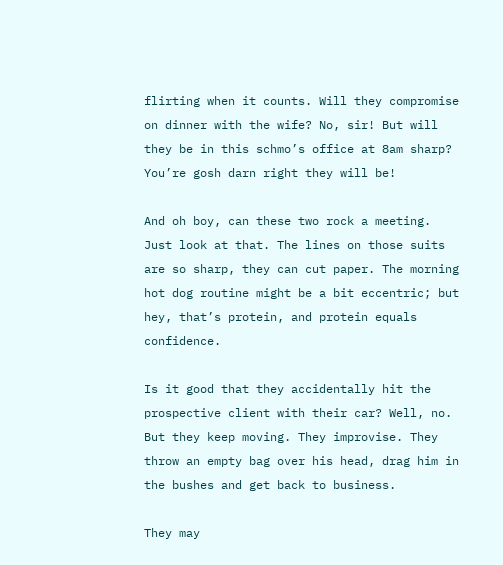flirting when it counts. Will they compromise on dinner with the wife? No, sir! But will they be in this schmo’s office at 8am sharp? You’re gosh darn right they will be!

And oh boy, can these two rock a meeting.
Just look at that. The lines on those suits are so sharp, they can cut paper. The morning hot dog routine might be a bit eccentric; but hey, that’s protein, and protein equals confidence.

Is it good that they accidentally hit the prospective client with their car? Well, no. But they keep moving. They improvise. They throw an empty bag over his head, drag him in the bushes and get back to business.

They may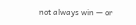not always win — or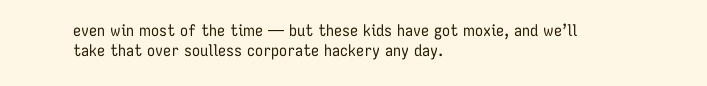even win most of the time — but these kids have got moxie, and we’ll take that over soulless corporate hackery any day.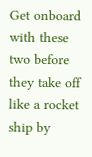Get onboard with these two before they take off like a rocket ship by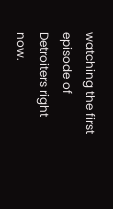watching the first episode of Detroiters right now.